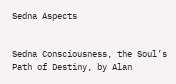Sedna Aspects


Sedna Consciousness, the Soul’s Path of Destiny, by Alan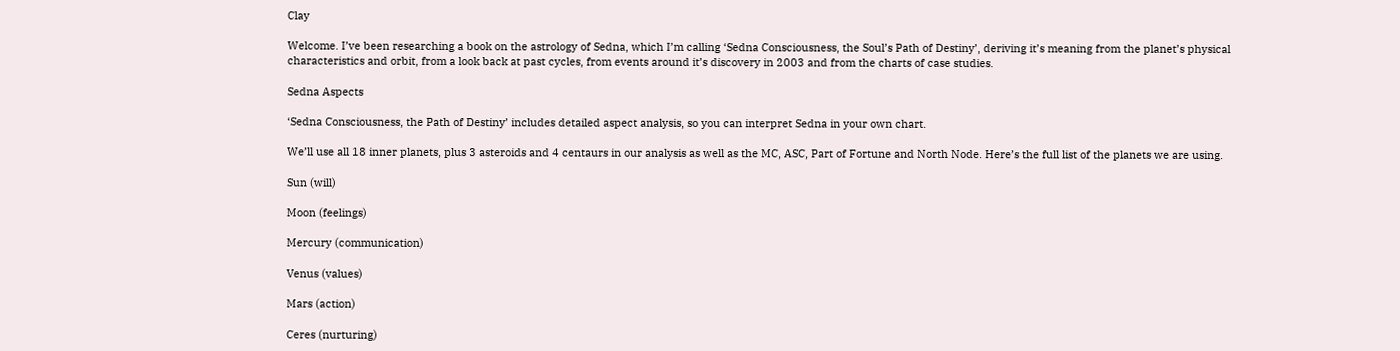Clay

Welcome. I’ve been researching a book on the astrology of Sedna, which I’m calling ‘Sedna Consciousness, the Soul’s Path of Destiny’, deriving it’s meaning from the planet’s physical characteristics and orbit, from a look back at past cycles, from events around it’s discovery in 2003 and from the charts of case studies.

Sedna Aspects

‘Sedna Consciousness, the Path of Destiny’ includes detailed aspect analysis, so you can interpret Sedna in your own chart.

We’ll use all 18 inner planets, plus 3 asteroids and 4 centaurs in our analysis as well as the MC, ASC, Part of Fortune and North Node. Here’s the full list of the planets we are using.

Sun (will)

Moon (feelings)

Mercury (communication)

Venus (values)

Mars (action)

Ceres (nurturing)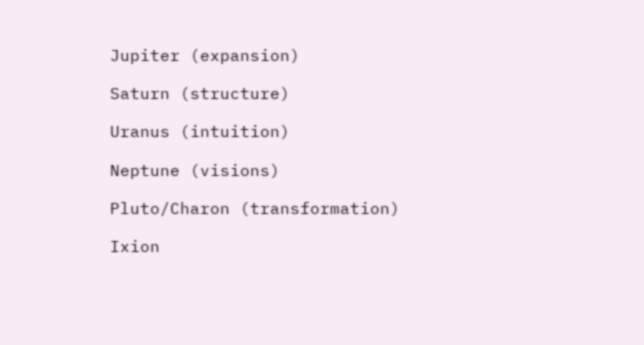Jupiter (expansion)

Saturn (structure)

Uranus (intuition)

Neptune (visions)

Pluto/Charon (transformation)

Ixion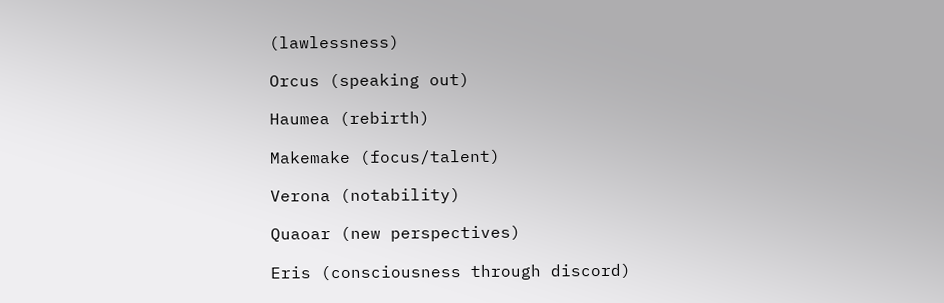(lawlessness)

Orcus (speaking out)

Haumea (rebirth)

Makemake (focus/talent)

Verona (notability)

Quaoar (new perspectives)

Eris (consciousness through discord)